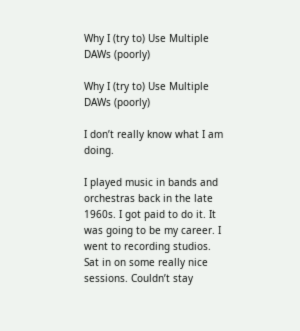Why I (try to) Use Multiple DAWs (poorly)

Why I (try to) Use Multiple DAWs (poorly)

I don’t really know what I am doing.

I played music in bands and orchestras back in the late 1960s. I got paid to do it. It was going to be my career. I went to recording studios. Sat in on some really nice sessions. Couldn’t stay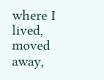where I lived, moved away,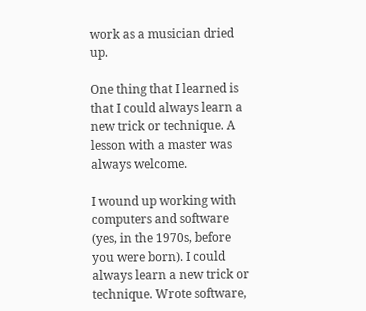work as a musician dried up.

One thing that I learned is that I could always learn a new trick or technique. A lesson with a master was always welcome.

I wound up working with computers and software (yes, in the 1970s, before you were born). I could always learn a new trick or technique. Wrote software,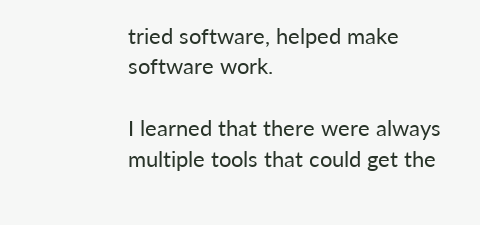tried software, helped make software work.

I learned that there were always multiple tools that could get the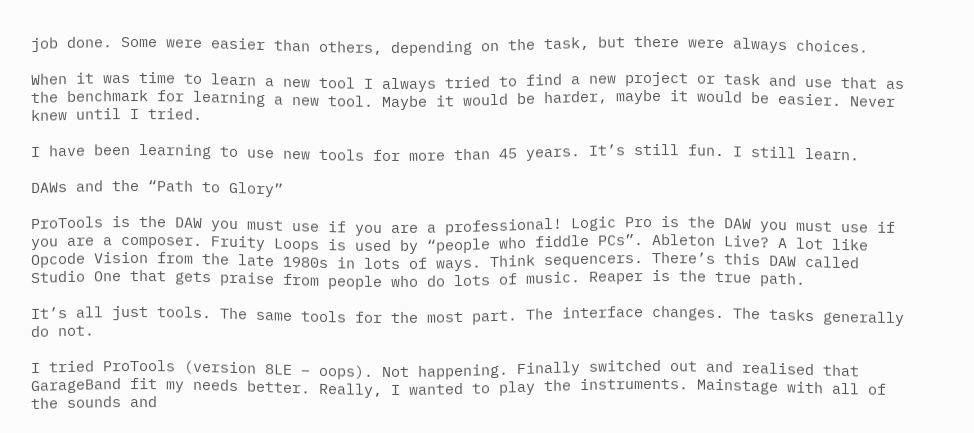job done. Some were easier than others, depending on the task, but there were always choices.

When it was time to learn a new tool I always tried to find a new project or task and use that as the benchmark for learning a new tool. Maybe it would be harder, maybe it would be easier. Never knew until I tried.

I have been learning to use new tools for more than 45 years. It’s still fun. I still learn.

DAWs and the “Path to Glory”

ProTools is the DAW you must use if you are a professional! Logic Pro is the DAW you must use if you are a composer. Fruity Loops is used by “people who fiddle PCs”. Ableton Live? A lot like Opcode Vision from the late 1980s in lots of ways. Think sequencers. There’s this DAW called Studio One that gets praise from people who do lots of music. Reaper is the true path.

It’s all just tools. The same tools for the most part. The interface changes. The tasks generally do not.

I tried ProTools (version 8LE – oops). Not happening. Finally switched out and realised that GarageBand fit my needs better. Really, I wanted to play the instruments. Mainstage with all of the sounds and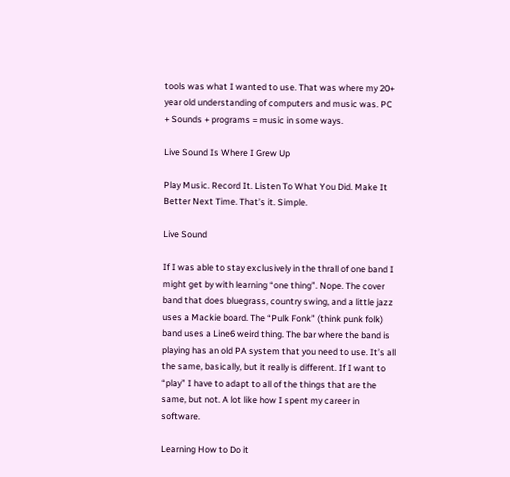tools was what I wanted to use. That was where my 20+ year old understanding of computers and music was. PC + Sounds + programs = music in some ways.

Live Sound Is Where I Grew Up

Play Music. Record It. Listen To What You Did. Make It Better Next Time. That’s it. Simple.

Live Sound

If I was able to stay exclusively in the thrall of one band I might get by with learning “one thing”. Nope. The cover band that does bluegrass, country swing, and a little jazz uses a Mackie board. The “Pulk Fonk” (think punk folk) band uses a Line6 weird thing. The bar where the band is playing has an old PA system that you need to use. It’s all the same, basically, but it really is different. If I want to “play” I have to adapt to all of the things that are the same, but not. A lot like how I spent my career in software.

Learning How to Do it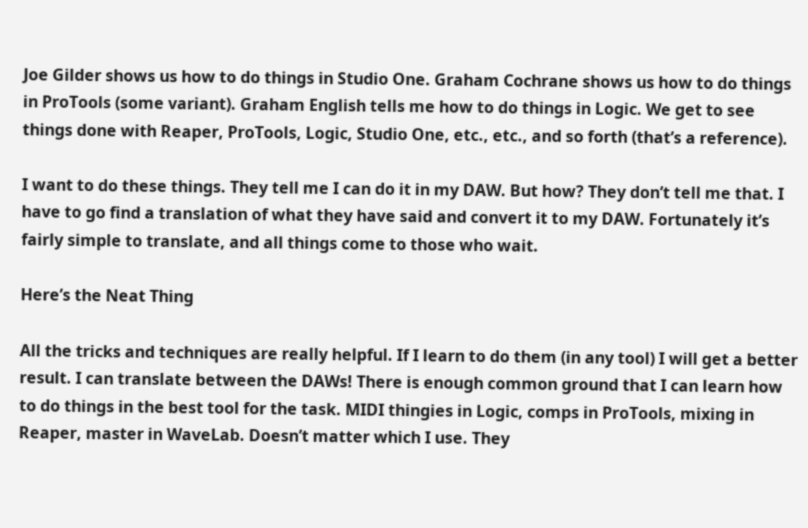Joe Gilder shows us how to do things in Studio One. Graham Cochrane shows us how to do things in ProTools (some variant). Graham English tells me how to do things in Logic. We get to see things done with Reaper, ProTools, Logic, Studio One, etc., etc., and so forth (that’s a reference).

I want to do these things. They tell me I can do it in my DAW. But how? They don’t tell me that. I have to go find a translation of what they have said and convert it to my DAW. Fortunately it’s fairly simple to translate, and all things come to those who wait.

Here’s the Neat Thing

All the tricks and techniques are really helpful. If I learn to do them (in any tool) I will get a better result. I can translate between the DAWs! There is enough common ground that I can learn how to do things in the best tool for the task. MIDI thingies in Logic, comps in ProTools, mixing in Reaper, master in WaveLab. Doesn’t matter which I use. They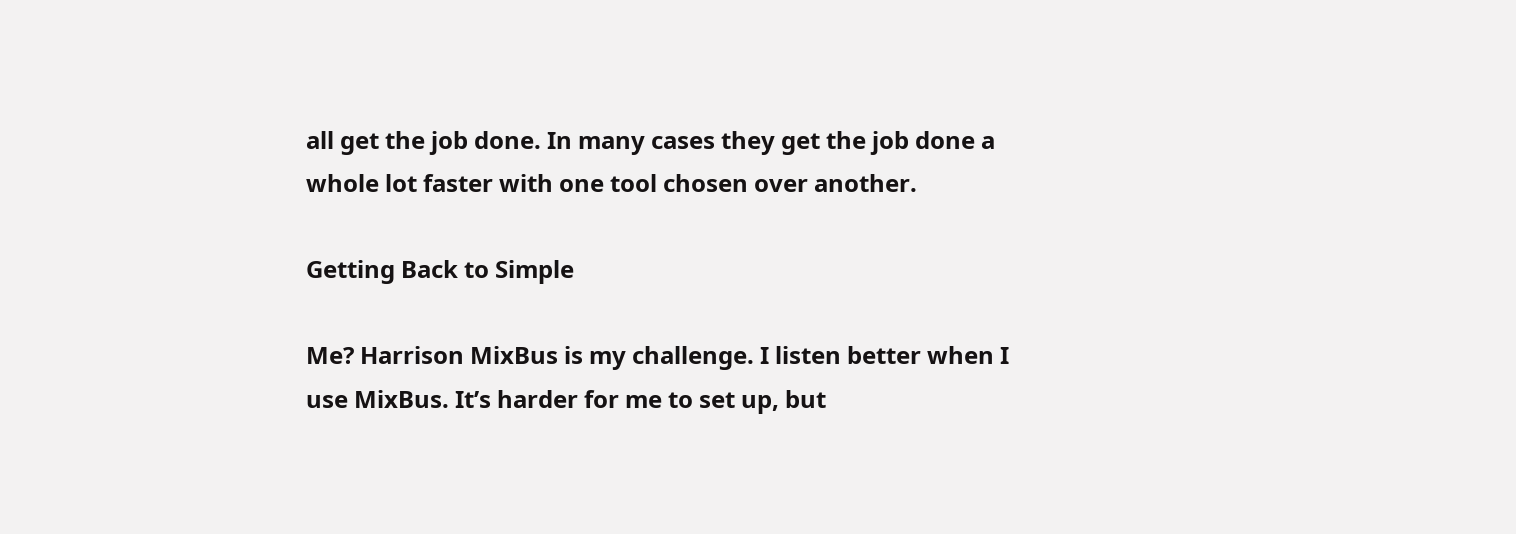all get the job done. In many cases they get the job done a whole lot faster with one tool chosen over another.

Getting Back to Simple

Me? Harrison MixBus is my challenge. I listen better when I use MixBus. It’s harder for me to set up, but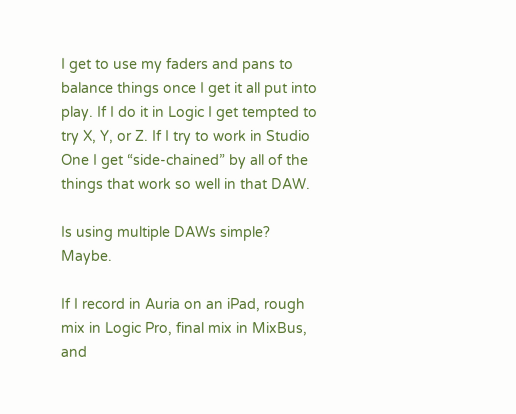I get to use my faders and pans to balance things once I get it all put into play. If I do it in Logic I get tempted to try X, Y, or Z. If I try to work in Studio One I get “side-chained” by all of the things that work so well in that DAW.

Is using multiple DAWs simple? Maybe.

If I record in Auria on an iPad, rough mix in Logic Pro, final mix in MixBus, and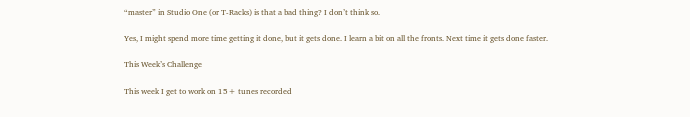“master” in Studio One (or T-Racks) is that a bad thing? I don’t think so.

Yes, I might spend more time getting it done, but it gets done. I learn a bit on all the fronts. Next time it gets done faster.

This Week’s Challenge

This week I get to work on 15+ tunes recorded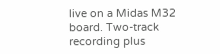live on a Midas M32 board. Two-track recording plus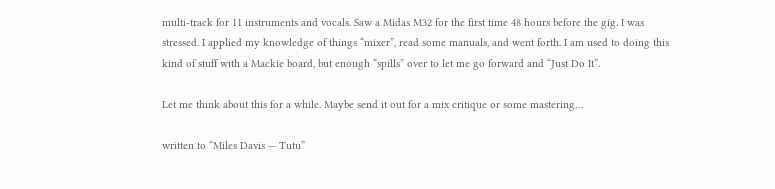multi-track for 11 instruments and vocals. Saw a Midas M32 for the first time 48 hours before the gig. I was stressed. I applied my knowledge of things “mixer”, read some manuals, and went forth. I am used to doing this kind of stuff with a Mackie board, but enough “spills” over to let me go forward and “Just Do It”.

Let me think about this for a while. Maybe send it out for a mix critique or some mastering…

written to “Miles Davis — Tutu”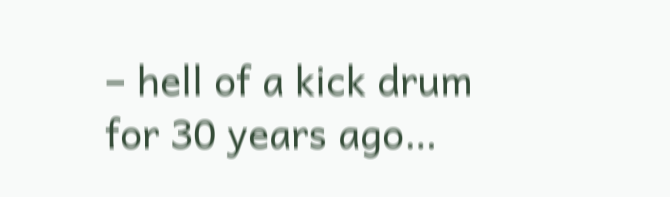– hell of a kick drum for 30 years ago…